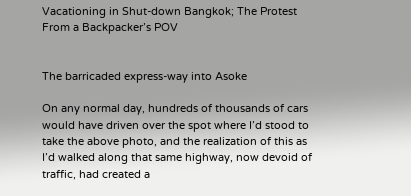Vacationing in Shut-down Bangkok; The Protest From a Backpacker’s POV


The barricaded express-way into Asoke

On any normal day, hundreds of thousands of cars would have driven over the spot where I’d stood to take the above photo, and the realization of this as I’d walked along that same highway, now devoid of traffic, had created a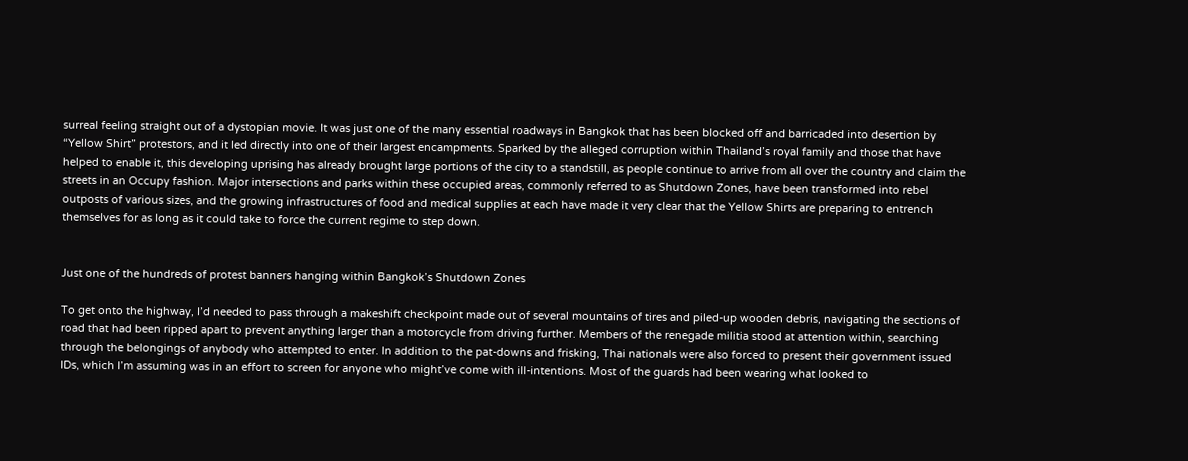surreal feeling straight out of a dystopian movie. It was just one of the many essential roadways in Bangkok that has been blocked off and barricaded into desertion by “Yellow Shirt” protestors, and it led directly into one of their largest encampments. Sparked by the alleged corruption within Thailand’s royal family and those that have helped to enable it, this developing uprising has already brought large portions of the city to a standstill, as people continue to arrive from all over the country and claim the streets in an Occupy fashion. Major intersections and parks within these occupied areas, commonly referred to as Shutdown Zones, have been transformed into rebel outposts of various sizes, and the growing infrastructures of food and medical supplies at each have made it very clear that the Yellow Shirts are preparing to entrench themselves for as long as it could take to force the current regime to step down.


Just one of the hundreds of protest banners hanging within Bangkok’s Shutdown Zones

To get onto the highway, I’d needed to pass through a makeshift checkpoint made out of several mountains of tires and piled-up wooden debris, navigating the sections of road that had been ripped apart to prevent anything larger than a motorcycle from driving further. Members of the renegade militia stood at attention within, searching through the belongings of anybody who attempted to enter. In addition to the pat-downs and frisking, Thai nationals were also forced to present their government issued IDs, which I’m assuming was in an effort to screen for anyone who might’ve come with ill-intentions. Most of the guards had been wearing what looked to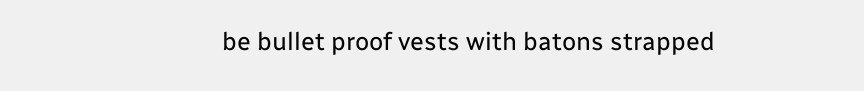be bullet proof vests with batons strapped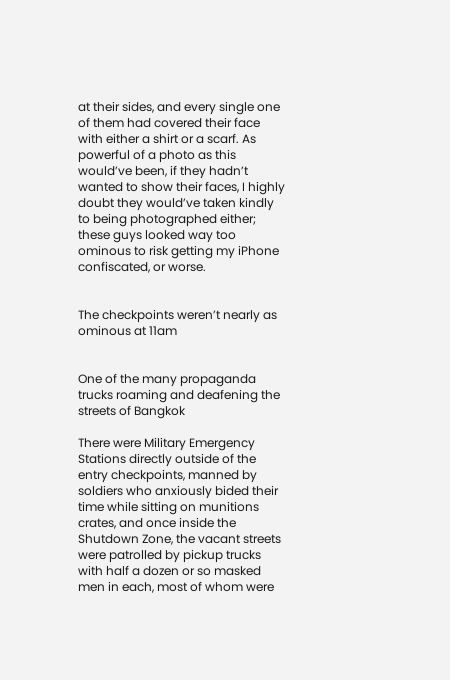at their sides, and every single one of them had covered their face with either a shirt or a scarf. As powerful of a photo as this would’ve been, if they hadn’t wanted to show their faces, I highly doubt they would’ve taken kindly to being photographed either; these guys looked way too ominous to risk getting my iPhone confiscated, or worse.


The checkpoints weren’t nearly as ominous at 11am


One of the many propaganda trucks roaming and deafening the streets of Bangkok

There were Military Emergency Stations directly outside of the entry checkpoints, manned by soldiers who anxiously bided their time while sitting on munitions crates, and once inside the Shutdown Zone, the vacant streets were patrolled by pickup trucks with half a dozen or so masked men in each, most of whom were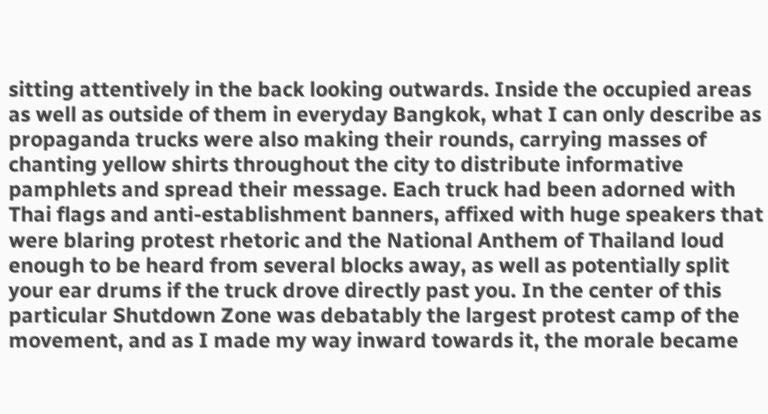sitting attentively in the back looking outwards. Inside the occupied areas as well as outside of them in everyday Bangkok, what I can only describe as propaganda trucks were also making their rounds, carrying masses of chanting yellow shirts throughout the city to distribute informative pamphlets and spread their message. Each truck had been adorned with Thai flags and anti-establishment banners, affixed with huge speakers that were blaring protest rhetoric and the National Anthem of Thailand loud enough to be heard from several blocks away, as well as potentially split your ear drums if the truck drove directly past you. In the center of this particular Shutdown Zone was debatably the largest protest camp of the movement, and as I made my way inward towards it, the morale became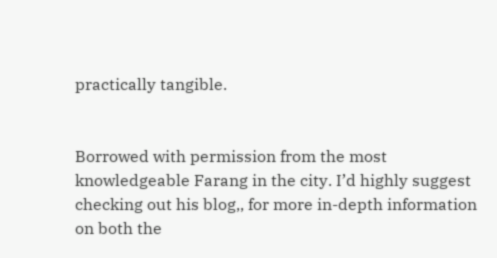practically tangible.


Borrowed with permission from the most knowledgeable Farang in the city. I’d highly suggest checking out his blog,, for more in-depth information on both the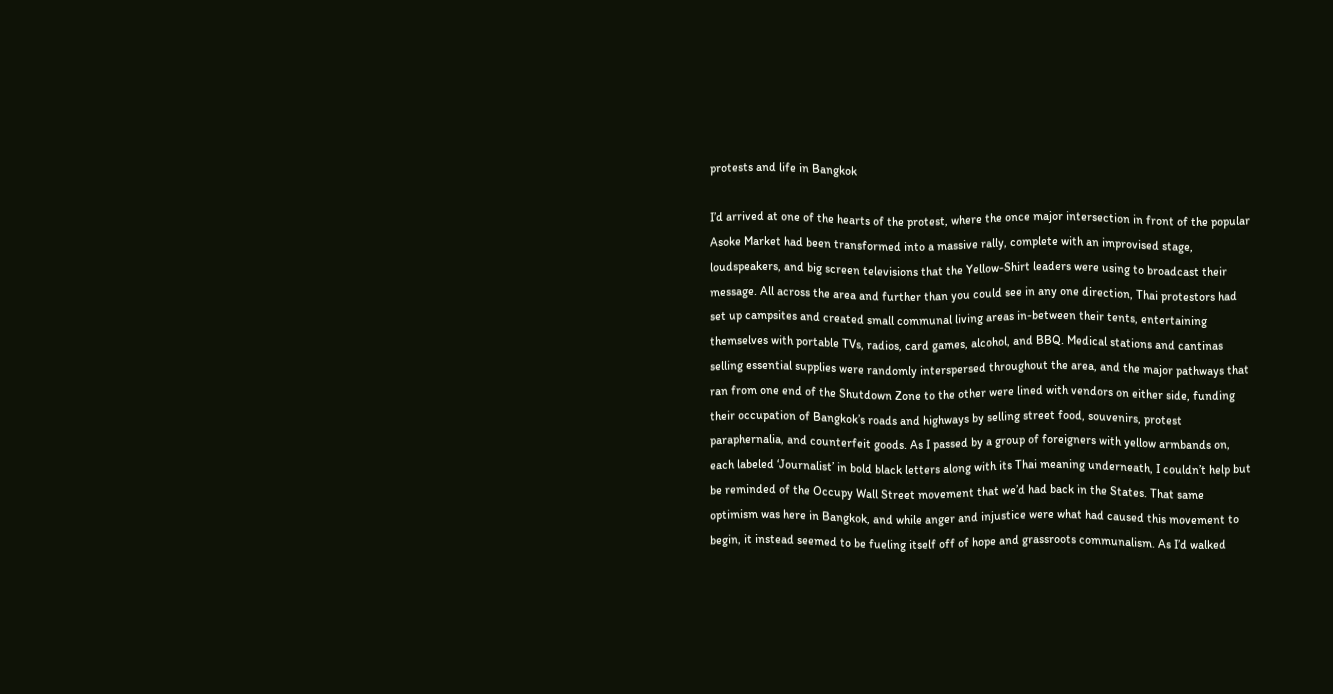protests and life in Bangkok

I’d arrived at one of the hearts of the protest, where the once major intersection in front of the popular Asoke Market had been transformed into a massive rally, complete with an improvised stage, loudspeakers, and big screen televisions that the Yellow-Shirt leaders were using to broadcast their message. All across the area and further than you could see in any one direction, Thai protestors had set up campsites and created small communal living areas in-between their tents, entertaining themselves with portable TVs, radios, card games, alcohol, and BBQ. Medical stations and cantinas selling essential supplies were randomly interspersed throughout the area, and the major pathways that ran from one end of the Shutdown Zone to the other were lined with vendors on either side, funding their occupation of Bangkok’s roads and highways by selling street food, souvenirs, protest paraphernalia, and counterfeit goods. As I passed by a group of foreigners with yellow armbands on, each labeled ‘Journalist’ in bold black letters along with its Thai meaning underneath, I couldn’t help but be reminded of the Occupy Wall Street movement that we’d had back in the States. That same optimism was here in Bangkok, and while anger and injustice were what had caused this movement to begin, it instead seemed to be fueling itself off of hope and grassroots communalism. As I’d walked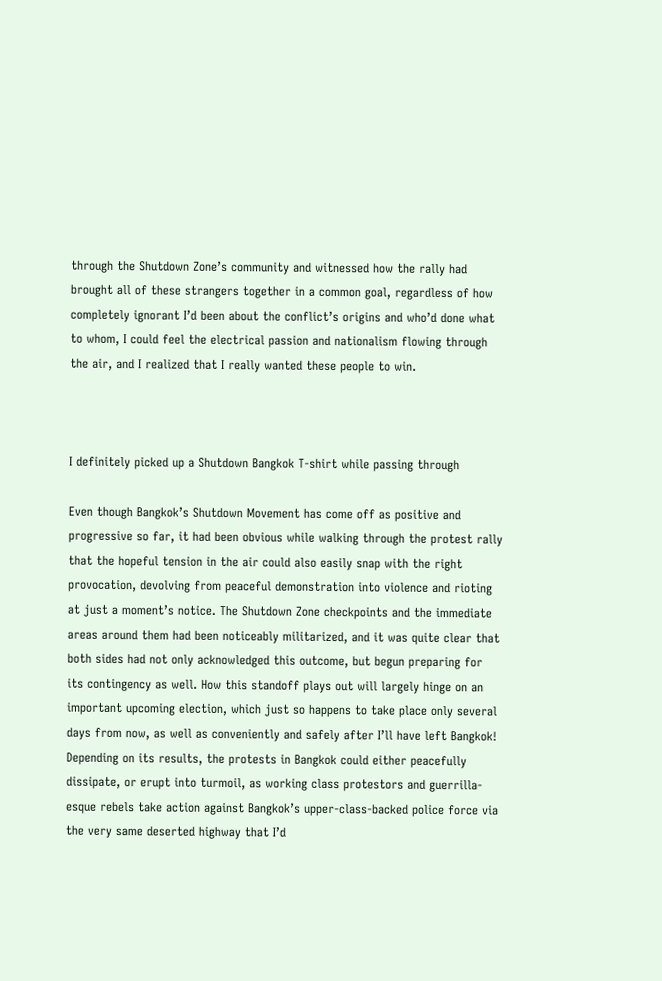through the Shutdown Zone’s community and witnessed how the rally had brought all of these strangers together in a common goal, regardless of how completely ignorant I’d been about the conflict’s origins and who’d done what to whom, I could feel the electrical passion and nationalism flowing through the air, and I realized that I really wanted these people to win.



I definitely picked up a Shutdown Bangkok T-shirt while passing through

Even though Bangkok’s Shutdown Movement has come off as positive and progressive so far, it had been obvious while walking through the protest rally that the hopeful tension in the air could also easily snap with the right provocation, devolving from peaceful demonstration into violence and rioting at just a moment’s notice. The Shutdown Zone checkpoints and the immediate areas around them had been noticeably militarized, and it was quite clear that both sides had not only acknowledged this outcome, but begun preparing for its contingency as well. How this standoff plays out will largely hinge on an important upcoming election, which just so happens to take place only several days from now, as well as conveniently and safely after I’ll have left Bangkok! Depending on its results, the protests in Bangkok could either peacefully dissipate, or erupt into turmoil, as working class protestors and guerrilla-esque rebels take action against Bangkok’s upper-class-backed police force via the very same deserted highway that I’d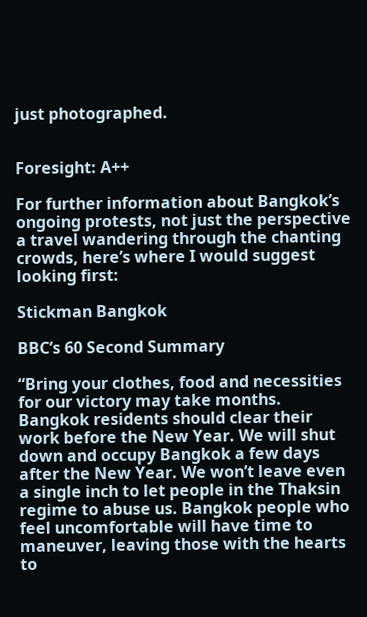just photographed.


Foresight: A++

For further information about Bangkok’s ongoing protests, not just the perspective a travel wandering through the chanting crowds, here’s where I would suggest looking first:

Stickman Bangkok

BBC’s 60 Second Summary

“Bring your clothes, food and necessities for our victory may take months. Bangkok residents should clear their work before the New Year. We will shut down and occupy Bangkok a few days after the New Year. We won’t leave even a single inch to let people in the Thaksin regime to abuse us. Bangkok people who feel uncomfortable will have time to maneuver, leaving those with the hearts to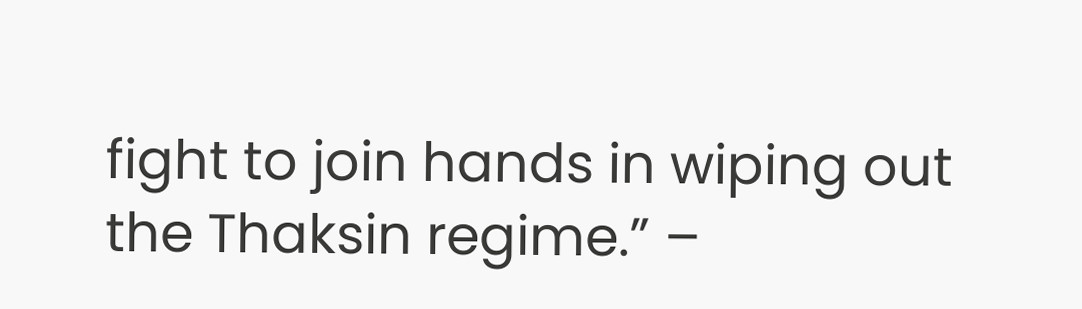fight to join hands in wiping out the Thaksin regime.” –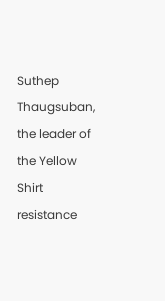Suthep Thaugsuban, the leader of the Yellow Shirt resistance